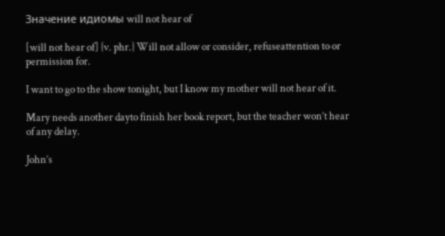Значение идиомы will not hear of

[will not hear of] {v. phr.} Will not allow or consider, refuseattention to or permission for.

I want to go to the show tonight, but I know my mother will not hear of it.

Mary needs another dayto finish her book report, but the teacher won’t hear of any delay.

John’s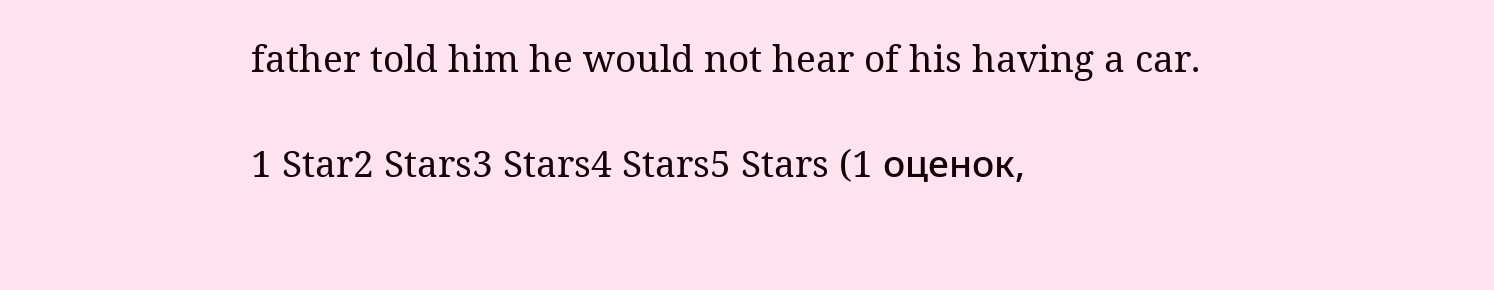father told him he would not hear of his having a car.

1 Star2 Stars3 Stars4 Stars5 Stars (1 оценок,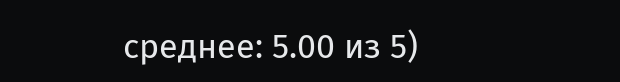среднее: 5.00 из 5)